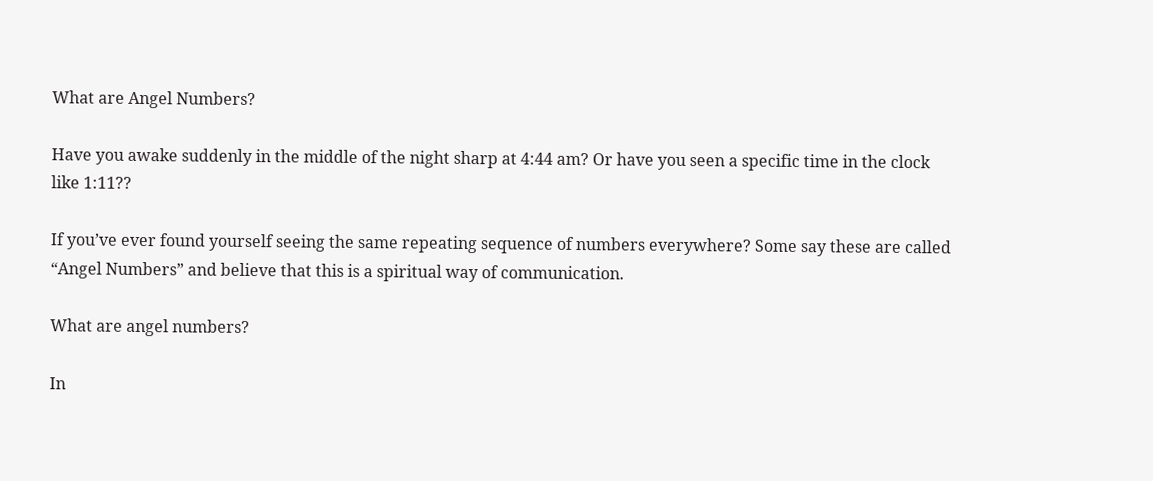What are Angel Numbers?

Have you awake suddenly in the middle of the night sharp at 4:44 am? Or have you seen a specific time in the clock like 1:11??

If you’ve ever found yourself seeing the same repeating sequence of numbers everywhere? Some say these are called  “Angel Numbers” and believe that this is a spiritual way of communication.

What are angel numbers?

In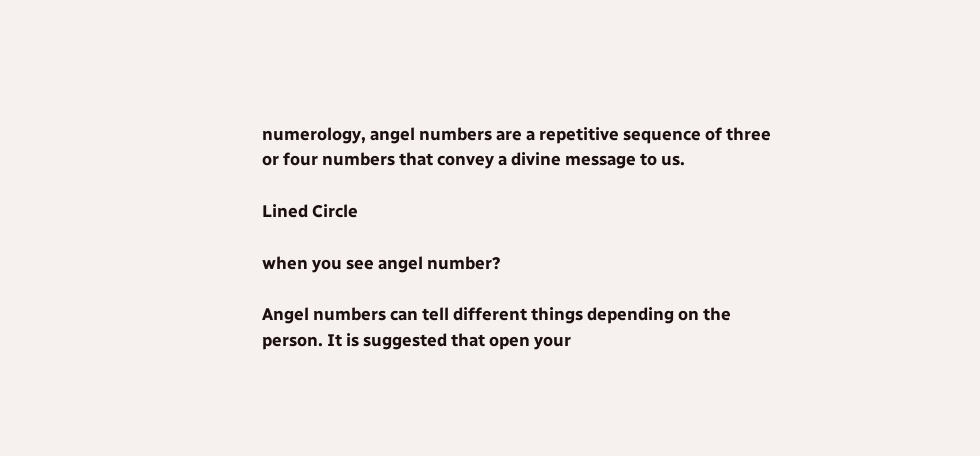numerology, angel numbers are a repetitive sequence of three or four numbers that convey a divine message to us.

Lined Circle

when you see angel number?

Angel numbers can tell different things depending on the person. It is suggested that open your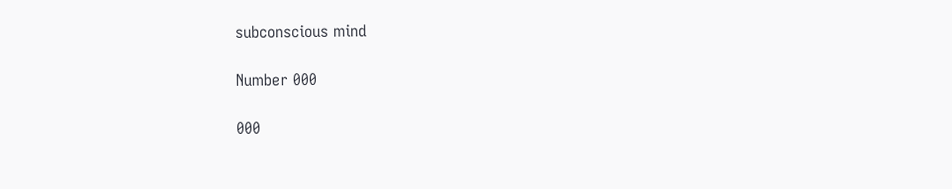subconscious mind

Number 000

000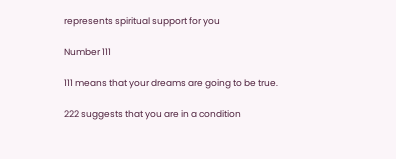represents spiritual support for you

Number 111

111 means that your dreams are going to be true.

222 suggests that you are in a condition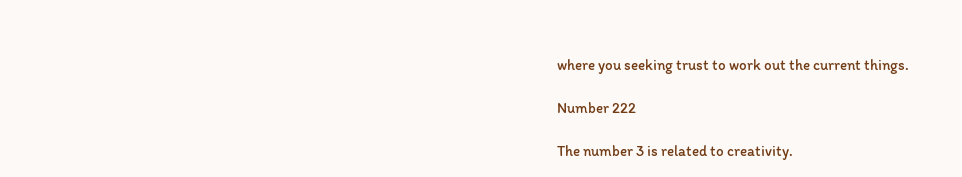where you seeking trust to work out the current things.

Number 222

The number 3 is related to creativity.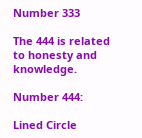Number 333

The 444 is related to honesty and knowledge.

Number 444:

Lined Circle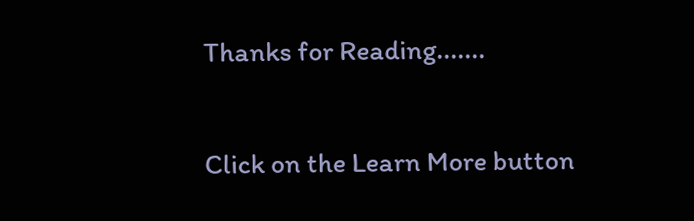Thanks for Reading.......

Click on the Learn More button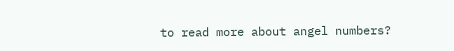to read more about angel numbers?